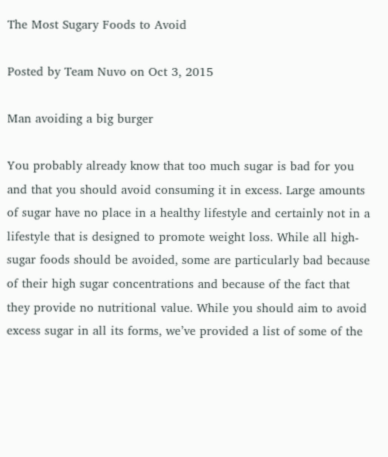The Most Sugary Foods to Avoid

Posted by Team Nuvo on Oct 3, 2015

Man avoiding a big burger

You probably already know that too much sugar is bad for you and that you should avoid consuming it in excess. Large amounts of sugar have no place in a healthy lifestyle and certainly not in a lifestyle that is designed to promote weight loss. While all high-sugar foods should be avoided, some are particularly bad because of their high sugar concentrations and because of the fact that they provide no nutritional value. While you should aim to avoid excess sugar in all its forms, we’ve provided a list of some of the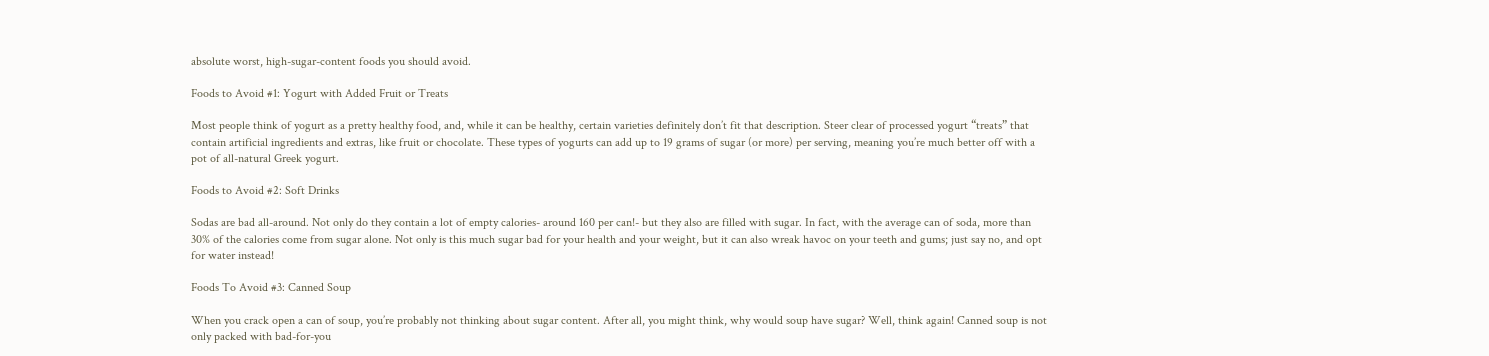absolute worst, high-sugar-content foods you should avoid.

Foods to Avoid #1: Yogurt with Added Fruit or Treats

Most people think of yogurt as a pretty healthy food, and, while it can be healthy, certain varieties definitely don’t fit that description. Steer clear of processed yogurt “treats” that contain artificial ingredients and extras, like fruit or chocolate. These types of yogurts can add up to 19 grams of sugar (or more) per serving, meaning you’re much better off with a pot of all-natural Greek yogurt.

Foods to Avoid #2: Soft Drinks

Sodas are bad all-around. Not only do they contain a lot of empty calories- around 160 per can!- but they also are filled with sugar. In fact, with the average can of soda, more than 30% of the calories come from sugar alone. Not only is this much sugar bad for your health and your weight, but it can also wreak havoc on your teeth and gums; just say no, and opt for water instead!

Foods To Avoid #3: Canned Soup

When you crack open a can of soup, you’re probably not thinking about sugar content. After all, you might think, why would soup have sugar? Well, think again! Canned soup is not only packed with bad-for-you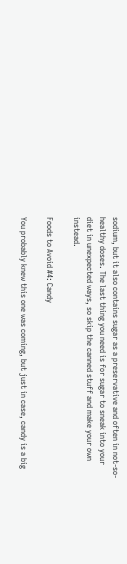sodium, but it also contains sugar as a preservative and often in not-so-healthy doses. The last thing you need is for sugar to sneak into your diet in unexpected ways, so skip the canned stuff and make your own instead.

Foods to Avoid #4: Candy

You probably knew this one was coming, but just in case, candy is a big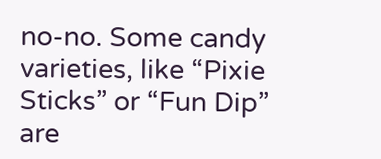no-no. Some candy varieties, like “Pixie Sticks” or “Fun Dip” are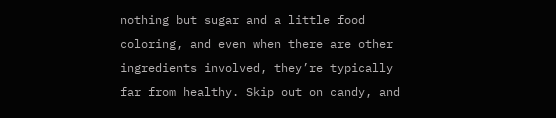nothing but sugar and a little food coloring, and even when there are other ingredients involved, they’re typically far from healthy. Skip out on candy, and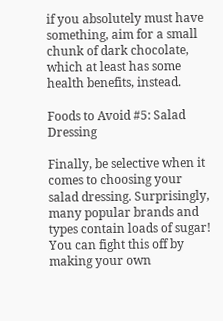if you absolutely must have something, aim for a small chunk of dark chocolate, which at least has some health benefits, instead.

Foods to Avoid #5: Salad Dressing

Finally, be selective when it comes to choosing your salad dressing. Surprisingly, many popular brands and types contain loads of sugar! You can fight this off by making your own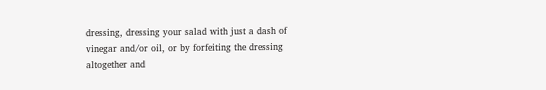dressing, dressing your salad with just a dash of vinegar and/or oil, or by forfeiting the dressing altogether and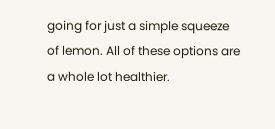going for just a simple squeeze of lemon. All of these options are a whole lot healthier.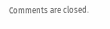Comments are closed.